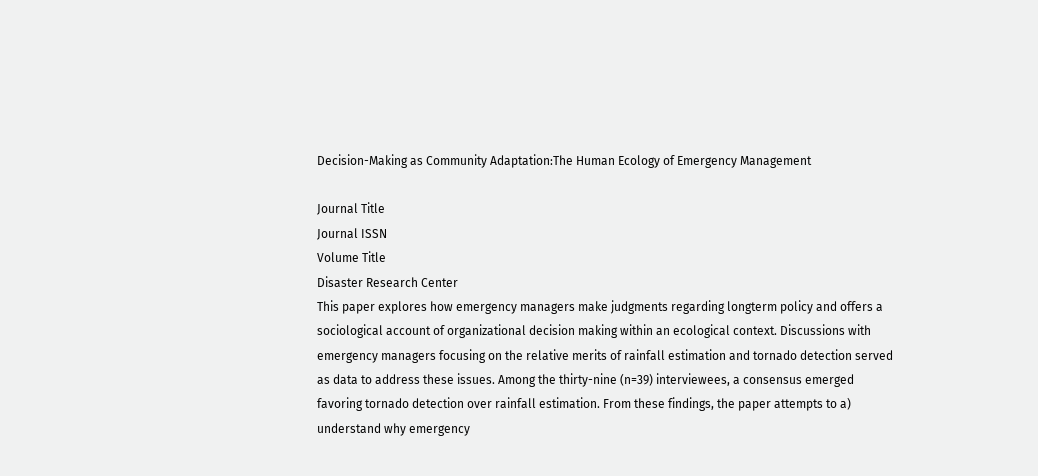Decision-Making as Community Adaptation:The Human Ecology of Emergency Management

Journal Title
Journal ISSN
Volume Title
Disaster Research Center
This paper explores how emergency managers make judgments regarding longterm policy and offers a sociological account of organizational decision making within an ecological context. Discussions with emergency managers focusing on the relative merits of rainfall estimation and tornado detection served as data to address these issues. Among the thirty-nine (n=39) interviewees, a consensus emerged favoring tornado detection over rainfall estimation. From these findings, the paper attempts to a) understand why emergency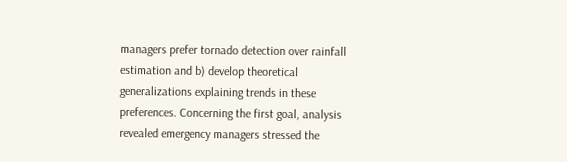managers prefer tornado detection over rainfall estimation and b) develop theoretical generalizations explaining trends in these preferences. Concerning the first goal, analysis revealed emergency managers stressed the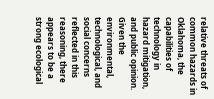relative threats of common hazards in Oklahoma, the capabilities of technology in hazard mitigation, and public opinion. Given the environmental, technological, and social concerns reflected in this reasoning, there appears to be a strong ecological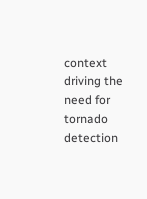context driving the need for tornado detection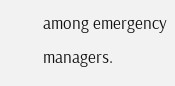among emergency managers.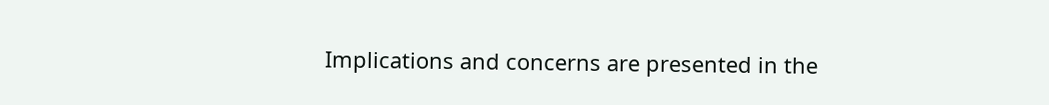Implications and concerns are presented in the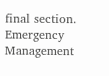final section.
Emergency Management